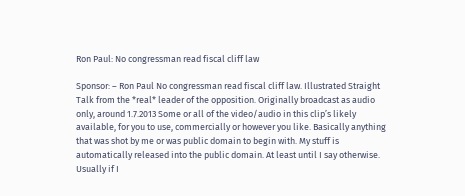Ron Paul: No congressman read fiscal cliff law

Sponsor: – Ron Paul No congressman read fiscal cliff law. Illustrated Straight Talk from the *real* leader of the opposition. Originally broadcast as audio only, around 1.7.2013 Some or all of the video/audio in this clip’s likely available, for you to use, commercially or however you like. Basically anything that was shot by me or was public domain to begin with. My stuff is automatically released into the public domain. At least until I say otherwise. Usually if I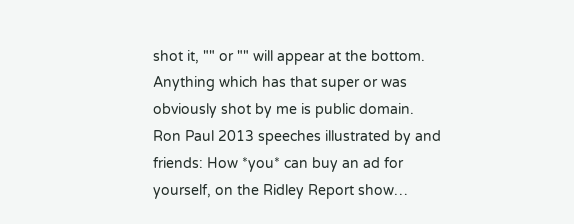shot it, "" or "" will appear at the bottom. Anything which has that super or was obviously shot by me is public domain. Ron Paul 2013 speeches illustrated by and friends: How *you* can buy an ad for yourself, on the Ridley Report show…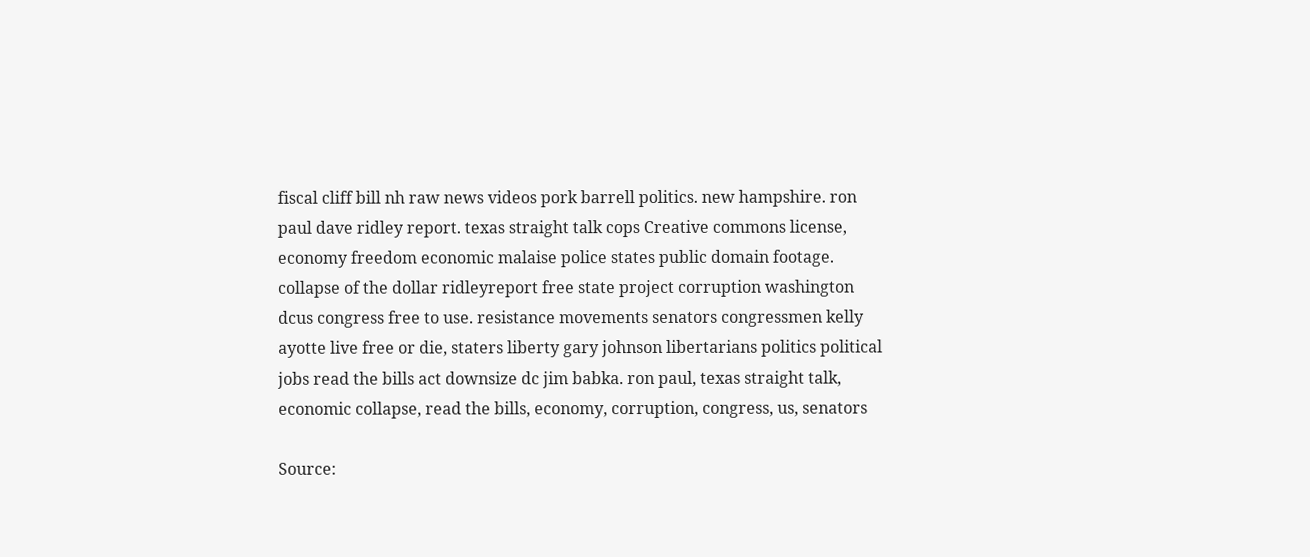fiscal cliff bill nh raw news videos pork barrell politics. new hampshire. ron paul dave ridley report. texas straight talk cops Creative commons license, economy freedom economic malaise police states public domain footage. collapse of the dollar ridleyreport free state project corruption washington dcus congress free to use. resistance movements senators congressmen kelly ayotte live free or die, staters liberty gary johnson libertarians politics political jobs read the bills act downsize dc jim babka. ron paul, texas straight talk, economic collapse, read the bills, economy, corruption, congress, us, senators

Source: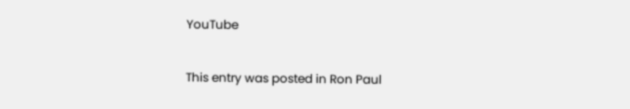YouTube

This entry was posted in Ron Paul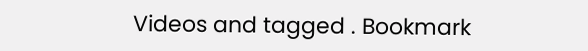Videos and tagged . Bookmark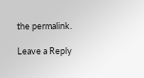the permalink.

Leave a Reply